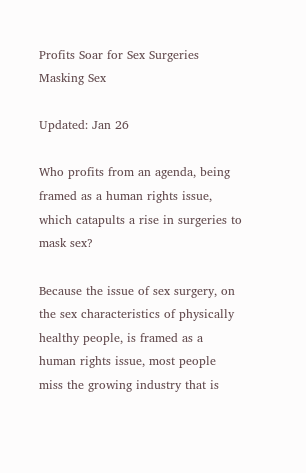Profits Soar for Sex Surgeries Masking Sex

Updated: Jan 26

Who profits from an agenda, being framed as a human rights issue, which catapults a rise in surgeries to mask sex?

Because the issue of sex surgery, on the sex characteristics of physically healthy people, is framed as a human rights issue, most people miss the growing industry that is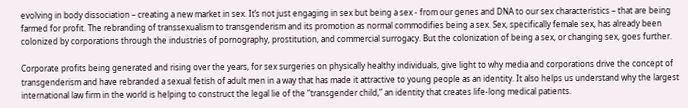evolving in body dissociation – creating a new market in sex. It’s not just engaging in sex but being a sex - from our genes and DNA to our sex characteristics – that are being farmed for profit. The rebranding of transsexualism to transgenderism and its promotion as normal commodifies being a sex. Sex, specifically female sex, has already been colonized by corporations through the industries of pornography, prostitution, and commercial surrogacy. But the colonization of being a sex, or changing sex, goes further.

Corporate profits being generated and rising over the years, for sex surgeries on physically healthy individuals, give light to why media and corporations drive the concept of transgenderism and have rebranded a sexual fetish of adult men in a way that has made it attractive to young people as an identity. It also helps us understand why the largest international law firm in the world is helping to construct the legal lie of the “transgender child,” an identity that creates life-long medical patients.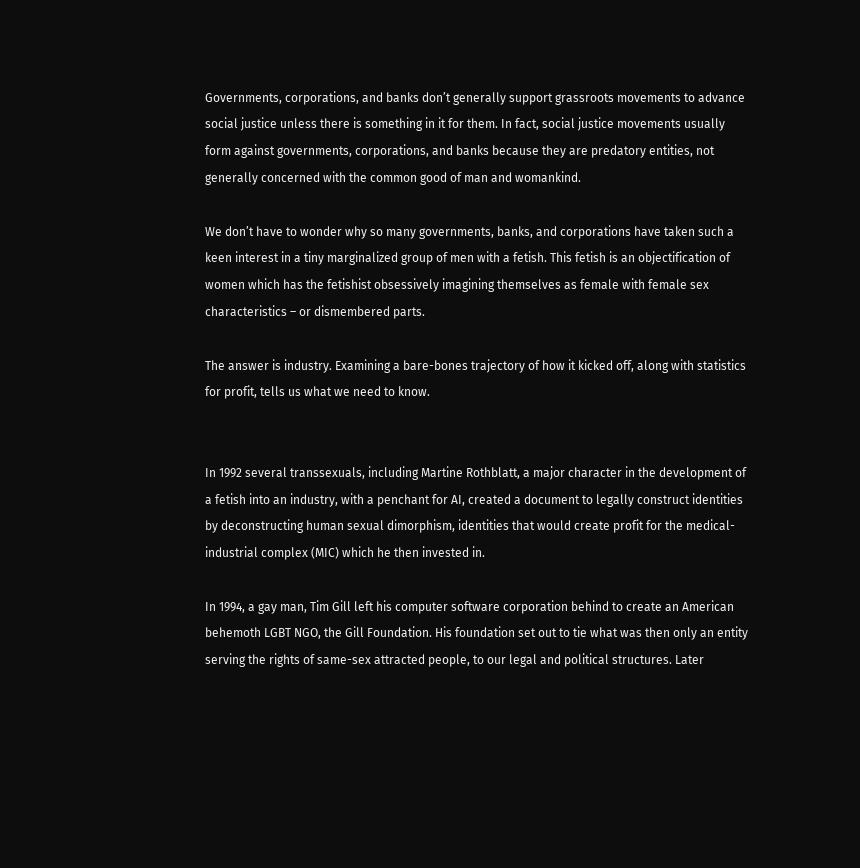Governments, corporations, and banks don’t generally support grassroots movements to advance social justice unless there is something in it for them. In fact, social justice movements usually form against governments, corporations, and banks because they are predatory entities, not generally concerned with the common good of man and womankind.

We don’t have to wonder why so many governments, banks, and corporations have taken such a keen interest in a tiny marginalized group of men with a fetish. This fetish is an objectification of women which has the fetishist obsessively imagining themselves as female with female sex characteristics – or dismembered parts.

The answer is industry. Examining a bare-bones trajectory of how it kicked off, along with statistics for profit, tells us what we need to know.


In 1992 several transsexuals, including Martine Rothblatt, a major character in the development of a fetish into an industry, with a penchant for AI, created a document to legally construct identities by deconstructing human sexual dimorphism, identities that would create profit for the medical-industrial complex (MIC) which he then invested in.

In 1994, a gay man, Tim Gill left his computer software corporation behind to create an American behemoth LGBT NGO, the Gill Foundation. His foundation set out to tie what was then only an entity serving the rights of same-sex attracted people, to our legal and political structures. Later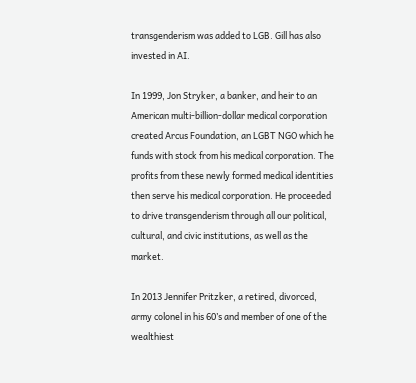transgenderism was added to LGB. Gill has also invested in AI.

In 1999, Jon Stryker, a banker, and heir to an American multi-billion-dollar medical corporation created Arcus Foundation, an LGBT NGO which he funds with stock from his medical corporation. The profits from these newly formed medical identities then serve his medical corporation. He proceeded to drive transgenderism through all our political, cultural, and civic institutions, as well as the market.

In 2013 Jennifer Pritzker, a retired, divorced, army colonel in his 60’s and member of one of the wealthiest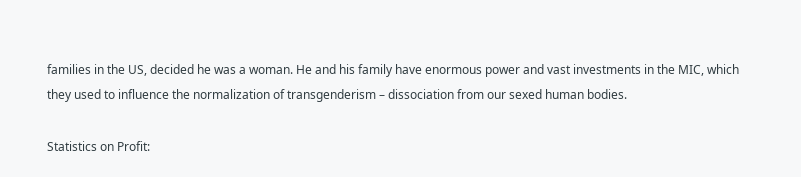families in the US, decided he was a woman. He and his family have enormous power and vast investments in the MIC, which they used to influence the normalization of transgenderism – dissociation from our sexed human bodies.

Statistics on Profit: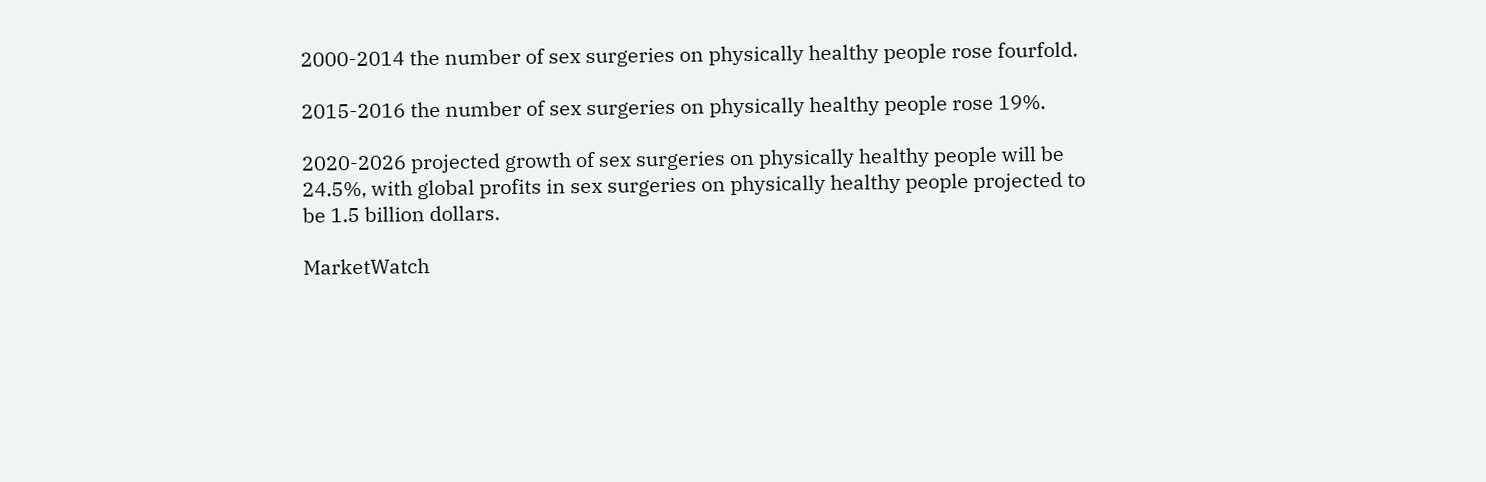2000-2014 the number of sex surgeries on physically healthy people rose fourfold.

2015-2016 the number of sex surgeries on physically healthy people rose 19%.

2020-2026 projected growth of sex surgeries on physically healthy people will be 24.5%, with global profits in sex surgeries on physically healthy people projected to be 1.5 billion dollars.

MarketWatch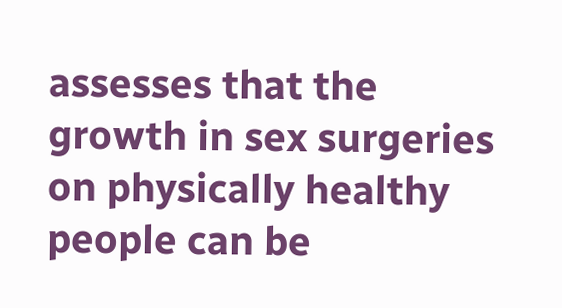assesses that the growth in sex surgeries on physically healthy people can be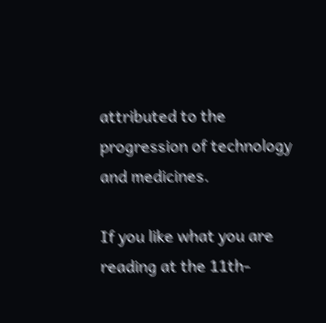attributed to the progression of technology and medicines.

If you like what you are reading at the 11th-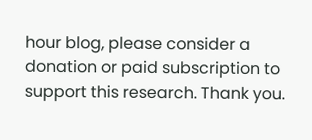hour blog, please consider a donation or paid subscription to support this research. Thank you.